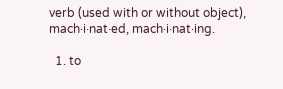verb (used with or without object), mach·i·nat·ed, mach·i·nat·ing.

  1. to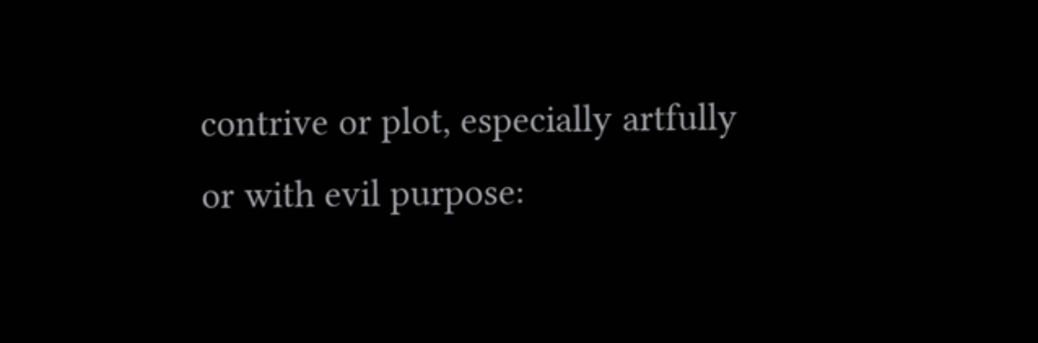contrive or plot, especially artfully or with evil purpose: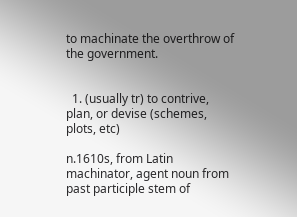to machinate the overthrow of the government.


  1. (usually tr) to contrive, plan, or devise (schemes, plots, etc)

n.1610s, from Latin machinator, agent noun from past participle stem of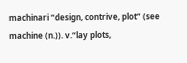machinari “design, contrive, plot” (see machine (n.)). v.“lay plots,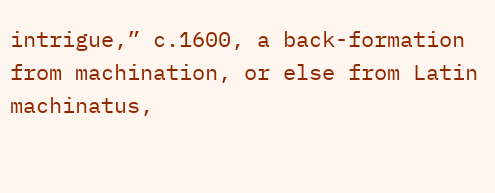intrigue,” c.1600, a back-formation from machination, or else from Latin machinatus,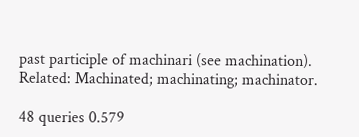past participle of machinari (see machination). Related: Machinated; machinating; machinator.

48 queries 0.579